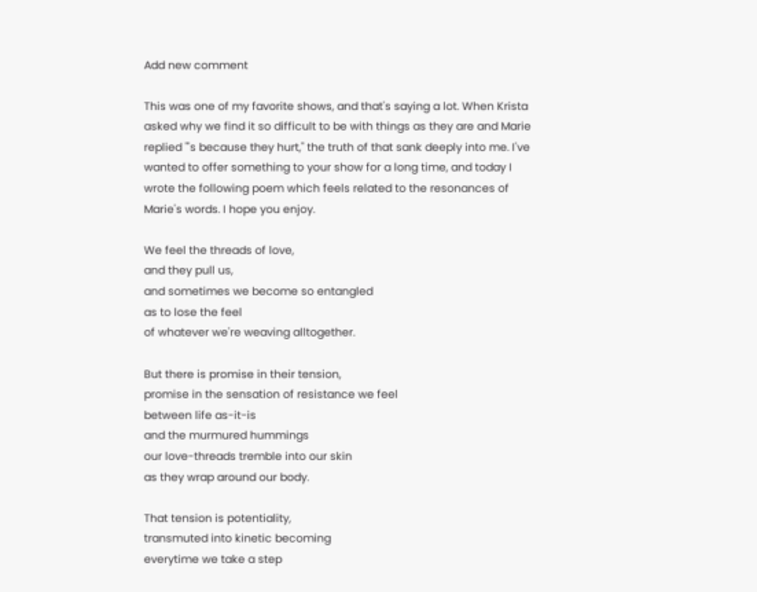Add new comment

This was one of my favorite shows, and that's saying a lot. When Krista asked why we find it so difficult to be with things as they are and Marie replied "'s because they hurt," the truth of that sank deeply into me. I've wanted to offer something to your show for a long time, and today I wrote the following poem which feels related to the resonances of Marie's words. I hope you enjoy.

We feel the threads of love,
and they pull us,
and sometimes we become so entangled
as to lose the feel
of whatever we're weaving alltogether.

But there is promise in their tension,
promise in the sensation of resistance we feel
between life as-it-is
and the murmured hummings
our love-threads tremble into our skin
as they wrap around our body.

That tension is potentiality,
transmuted into kinetic becoming
everytime we take a step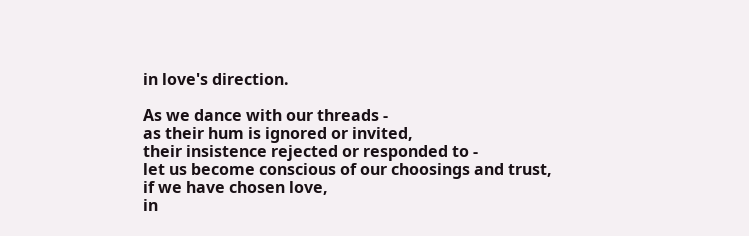in love's direction.

As we dance with our threads -
as their hum is ignored or invited,
their insistence rejected or responded to -
let us become conscious of our choosings and trust,
if we have chosen love,
in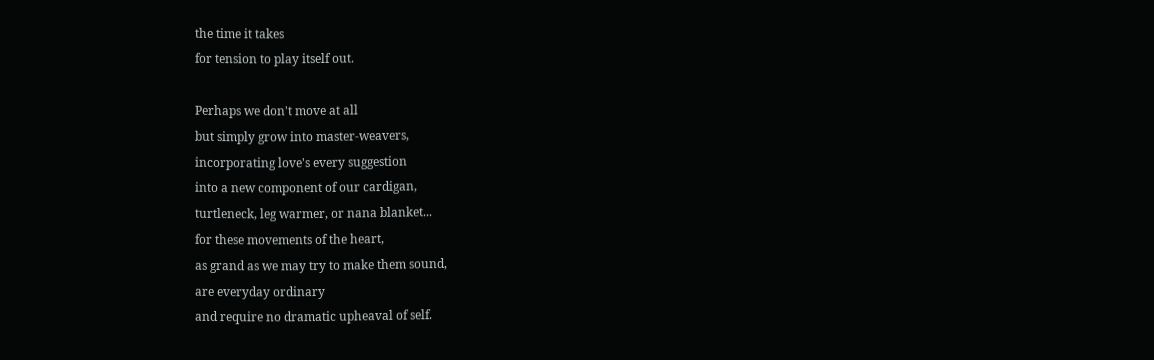the time it takes
for tension to play itself out.

Perhaps we don't move at all
but simply grow into master-weavers,
incorporating love's every suggestion
into a new component of our cardigan,
turtleneck, leg warmer, or nana blanket...
for these movements of the heart,
as grand as we may try to make them sound,
are everyday ordinary
and require no dramatic upheaval of self.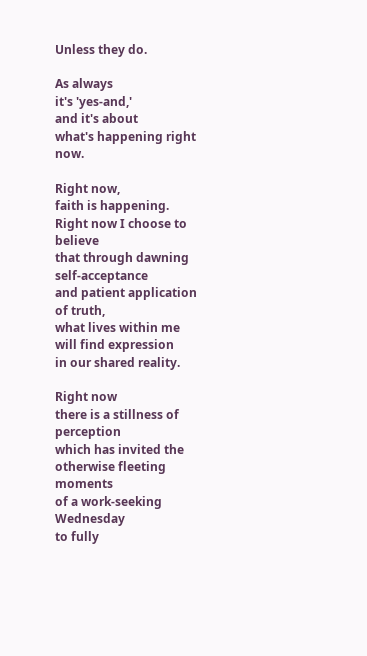Unless they do.

As always
it's 'yes-and,'
and it's about
what's happening right now.

Right now,
faith is happening.
Right now I choose to believe
that through dawning self-acceptance
and patient application of truth,
what lives within me
will find expression
in our shared reality.

Right now
there is a stillness of perception
which has invited the otherwise fleeting moments
of a work-seeking Wednesday
to fully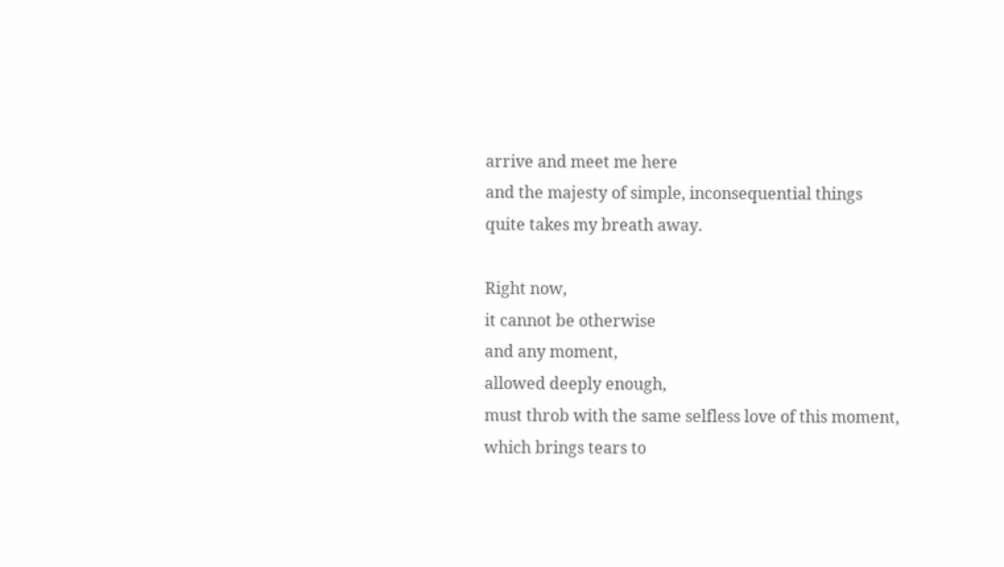arrive and meet me here
and the majesty of simple, inconsequential things
quite takes my breath away.

Right now,
it cannot be otherwise
and any moment,
allowed deeply enough,
must throb with the same selfless love of this moment,
which brings tears to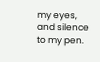my eyes,
and silence to my pen.